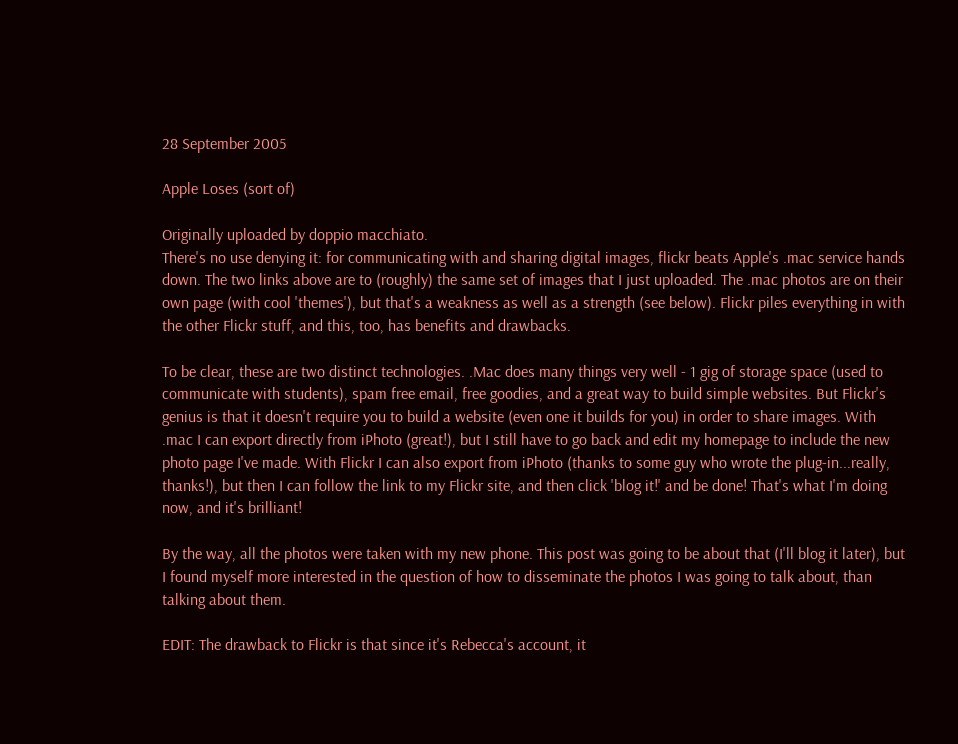28 September 2005

Apple Loses (sort of)

Originally uploaded by doppio macchiato.
There's no use denying it: for communicating with and sharing digital images, flickr beats Apple's .mac service hands down. The two links above are to (roughly) the same set of images that I just uploaded. The .mac photos are on their own page (with cool 'themes'), but that's a weakness as well as a strength (see below). Flickr piles everything in with the other Flickr stuff, and this, too, has benefits and drawbacks.

To be clear, these are two distinct technologies. .Mac does many things very well - 1 gig of storage space (used to communicate with students), spam free email, free goodies, and a great way to build simple websites. But Flickr's genius is that it doesn't require you to build a website (even one it builds for you) in order to share images. With .mac I can export directly from iPhoto (great!), but I still have to go back and edit my homepage to include the new photo page I've made. With Flickr I can also export from iPhoto (thanks to some guy who wrote the plug-in...really, thanks!), but then I can follow the link to my Flickr site, and then click 'blog it!' and be done! That's what I'm doing now, and it's brilliant!

By the way, all the photos were taken with my new phone. This post was going to be about that (I'll blog it later), but I found myself more interested in the question of how to disseminate the photos I was going to talk about, than talking about them.

EDIT: The drawback to Flickr is that since it's Rebecca's account, it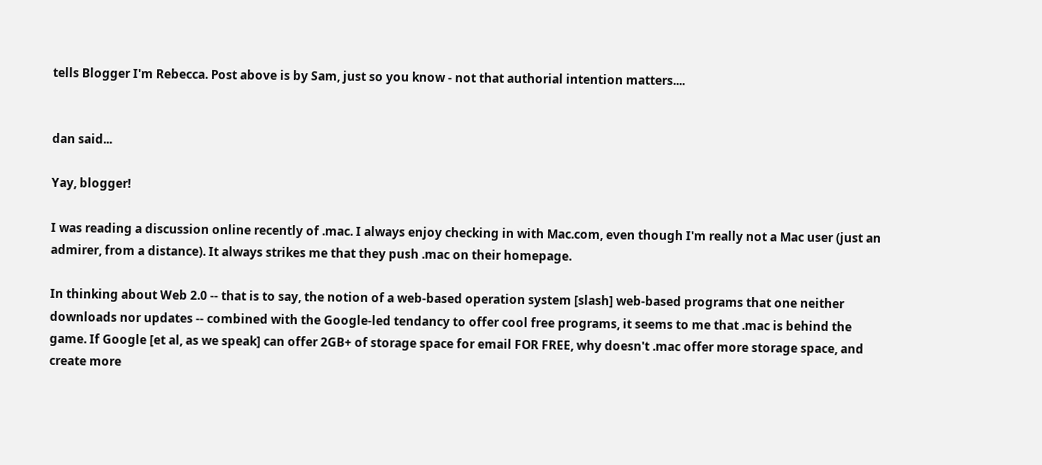tells Blogger I'm Rebecca. Post above is by Sam, just so you know - not that authorial intention matters....


dan said...

Yay, blogger!

I was reading a discussion online recently of .mac. I always enjoy checking in with Mac.com, even though I'm really not a Mac user (just an admirer, from a distance). It always strikes me that they push .mac on their homepage.

In thinking about Web 2.0 -- that is to say, the notion of a web-based operation system [slash] web-based programs that one neither downloads nor updates -- combined with the Google-led tendancy to offer cool free programs, it seems to me that .mac is behind the game. If Google [et al, as we speak] can offer 2GB+ of storage space for email FOR FREE, why doesn't .mac offer more storage space, and create more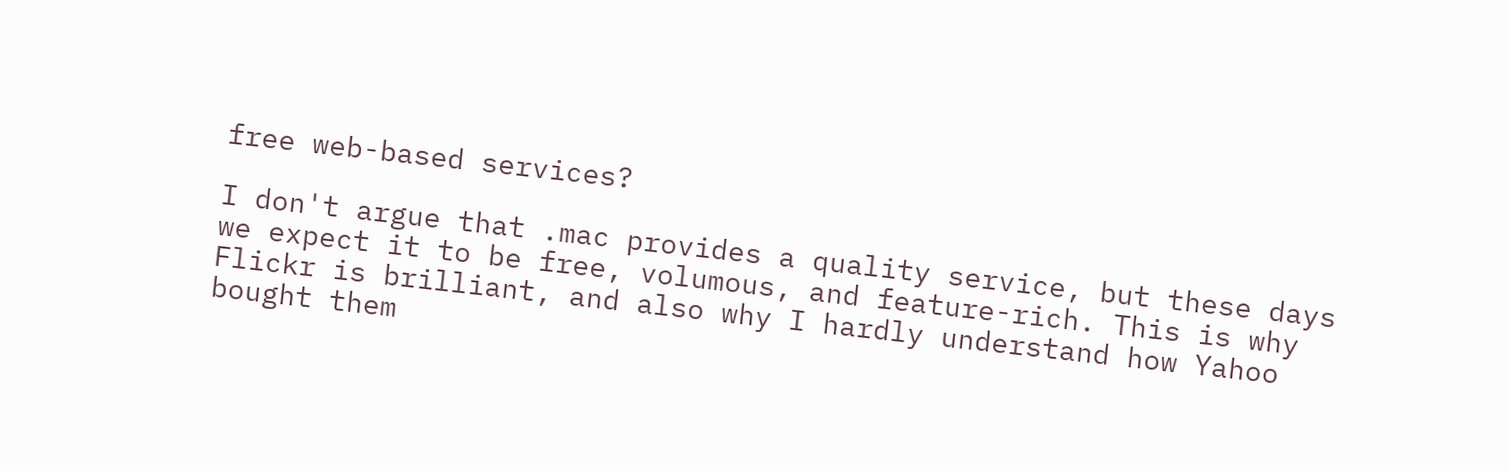free web-based services?

I don't argue that .mac provides a quality service, but these days we expect it to be free, volumous, and feature-rich. This is why Flickr is brilliant, and also why I hardly understand how Yahoo bought them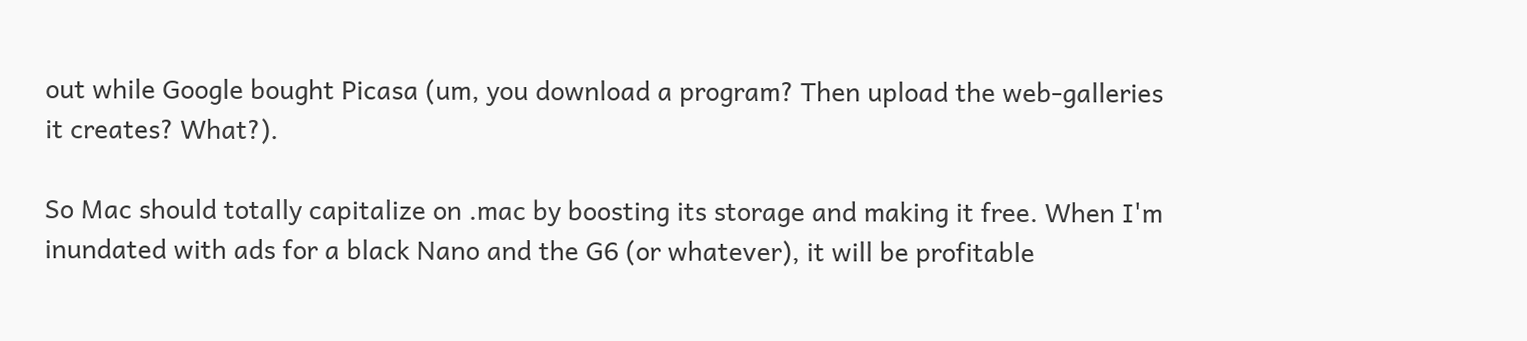out while Google bought Picasa (um, you download a program? Then upload the web-galleries it creates? What?).

So Mac should totally capitalize on .mac by boosting its storage and making it free. When I'm inundated with ads for a black Nano and the G6 (or whatever), it will be profitable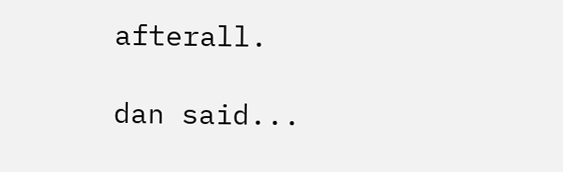afterall.

dan said...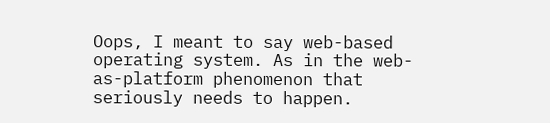Oops, I meant to say web-based operating system. As in the web-as-platform phenomenon that seriously needs to happen.